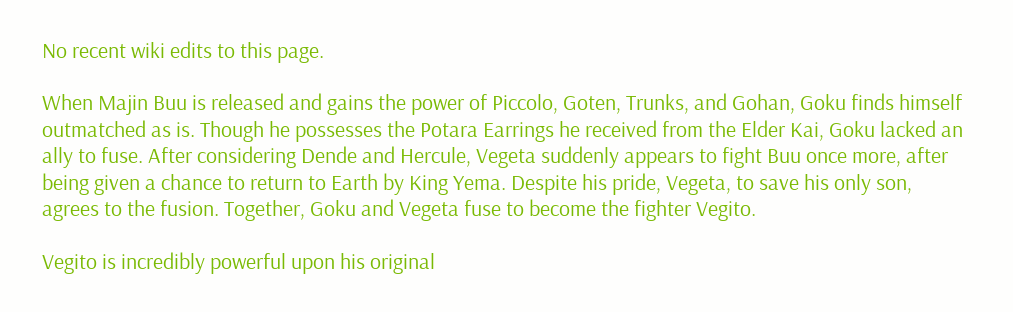No recent wiki edits to this page.

When Majin Buu is released and gains the power of Piccolo, Goten, Trunks, and Gohan, Goku finds himself outmatched as is. Though he possesses the Potara Earrings he received from the Elder Kai, Goku lacked an ally to fuse. After considering Dende and Hercule, Vegeta suddenly appears to fight Buu once more, after being given a chance to return to Earth by King Yema. Despite his pride, Vegeta, to save his only son, agrees to the fusion. Together, Goku and Vegeta fuse to become the fighter Vegito.

Vegito is incredibly powerful upon his original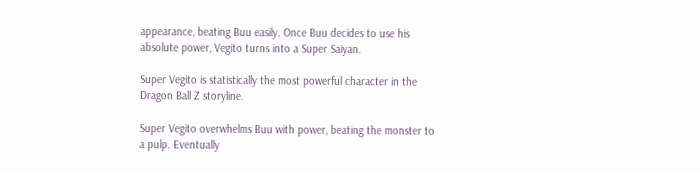appearance, beating Buu easily. Once Buu decides to use his absolute power, Vegito turns into a Super Saiyan.

Super Vegito is statistically the most powerful character in the Dragon Ball Z storyline.

Super Vegito overwhelms Buu with power, beating the monster to a pulp. Eventually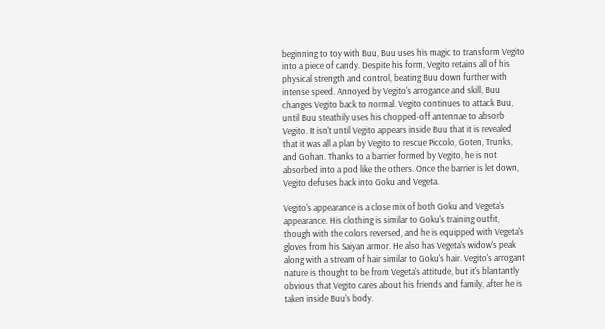beginning to toy with Buu, Buu uses his magic to transform Vegito into a piece of candy. Despite his form, Vegito retains all of his physical strength and control, beating Buu down further with intense speed. Annoyed by Vegito's arrogance and skill, Buu changes Vegito back to normal. Vegito continues to attack Buu, until Buu steathily uses his chopped-off antennae to absorb Vegito. It isn't until Vegito appears inside Buu that it is revealed that it was all a plan by Vegito to rescue Piccolo, Goten, Trunks, and Gohan. Thanks to a barrier formed by Vegito, he is not absorbed into a pod like the others. Once the barrier is let down, Vegito defuses back into Goku and Vegeta.

Vegito's appearance is a close mix of both Goku and Vegeta's appearance. His clothing is similar to Goku's training outfit, though with the colors reversed, and he is equipped with Vegeta's gloves from his Saiyan armor. He also has Vegeta's widow's peak along with a stream of hair similar to Goku's hair. Vegito's arrogant nature is thought to be from Vegeta's attitude, but it's blantantly obvious that Vegito cares about his friends and family, after he is taken inside Buu's body.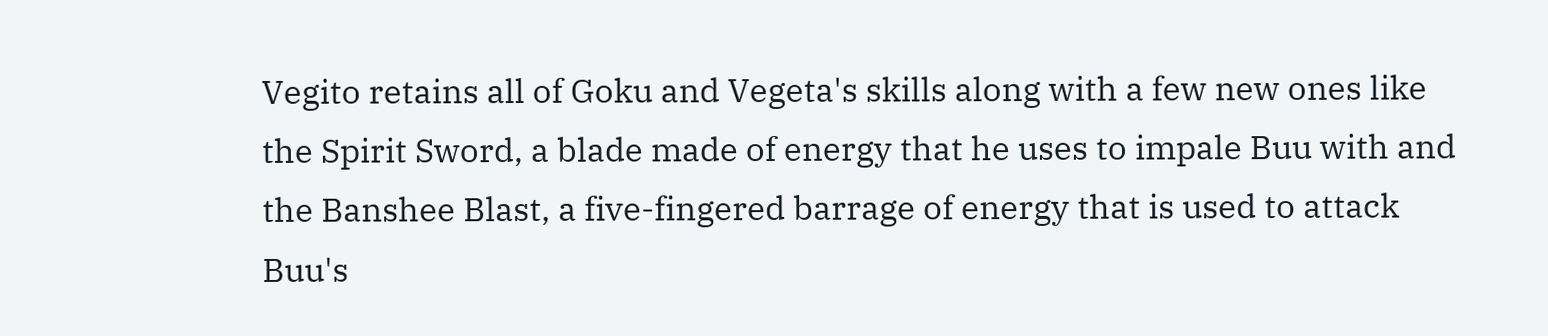Vegito retains all of Goku and Vegeta's skills along with a few new ones like the Spirit Sword, a blade made of energy that he uses to impale Buu with and the Banshee Blast, a five-fingered barrage of energy that is used to attack Buu's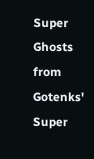Super Ghosts from Gotenks' Super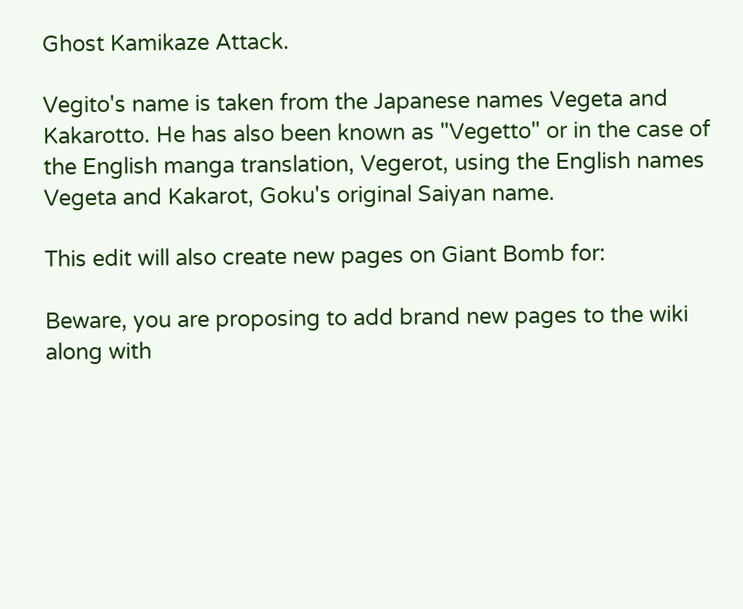Ghost Kamikaze Attack.

Vegito's name is taken from the Japanese names Vegeta and Kakarotto. He has also been known as "Vegetto" or in the case of the English manga translation, Vegerot, using the English names Vegeta and Kakarot, Goku's original Saiyan name.

This edit will also create new pages on Giant Bomb for:

Beware, you are proposing to add brand new pages to the wiki along with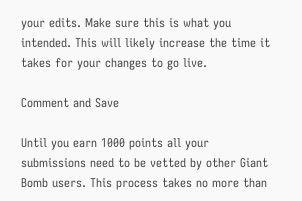your edits. Make sure this is what you intended. This will likely increase the time it takes for your changes to go live.

Comment and Save

Until you earn 1000 points all your submissions need to be vetted by other Giant Bomb users. This process takes no more than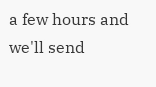a few hours and we'll send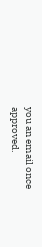you an email once approved.